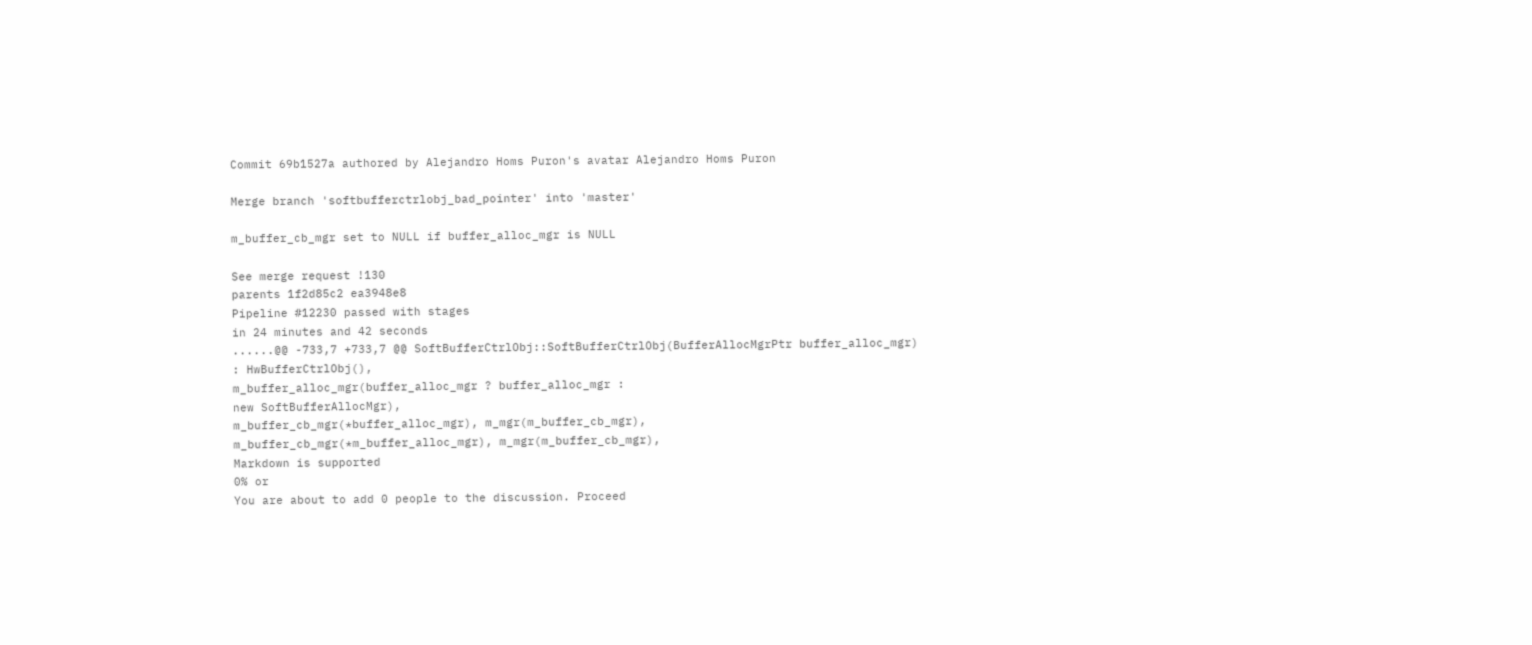Commit 69b1527a authored by Alejandro Homs Puron's avatar Alejandro Homs Puron

Merge branch 'softbufferctrlobj_bad_pointer' into 'master'

m_buffer_cb_mgr set to NULL if buffer_alloc_mgr is NULL

See merge request !130
parents 1f2d85c2 ea3948e8
Pipeline #12230 passed with stages
in 24 minutes and 42 seconds
......@@ -733,7 +733,7 @@ SoftBufferCtrlObj::SoftBufferCtrlObj(BufferAllocMgrPtr buffer_alloc_mgr)
: HwBufferCtrlObj(),
m_buffer_alloc_mgr(buffer_alloc_mgr ? buffer_alloc_mgr :
new SoftBufferAllocMgr),
m_buffer_cb_mgr(*buffer_alloc_mgr), m_mgr(m_buffer_cb_mgr),
m_buffer_cb_mgr(*m_buffer_alloc_mgr), m_mgr(m_buffer_cb_mgr),
Markdown is supported
0% or
You are about to add 0 people to the discussion. Proceed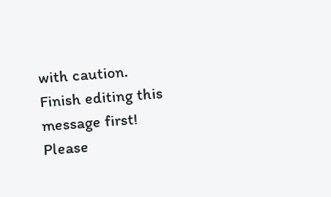with caution.
Finish editing this message first!
Please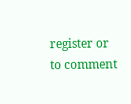register or to comment